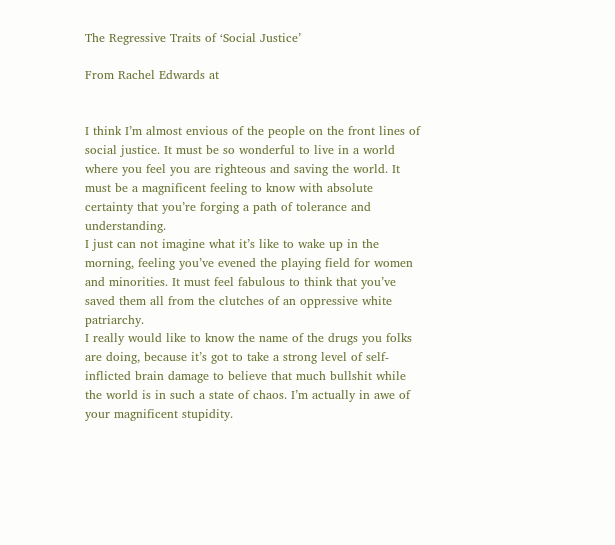The Regressive Traits of ‘Social Justice’

From Rachel Edwards at


I think I’m almost envious of the people on the front lines of social justice. It must be so wonderful to live in a world where you feel you are righteous and saving the world. It must be a magnificent feeling to know with absolute certainty that you’re forging a path of tolerance and understanding.
I just can not imagine what it’s like to wake up in the morning, feeling you’ve evened the playing field for women and minorities. It must feel fabulous to think that you’ve saved them all from the clutches of an oppressive white patriarchy.
I really would like to know the name of the drugs you folks are doing, because it’s got to take a strong level of self-inflicted brain damage to believe that much bullshit while the world is in such a state of chaos. I’m actually in awe of your magnificent stupidity.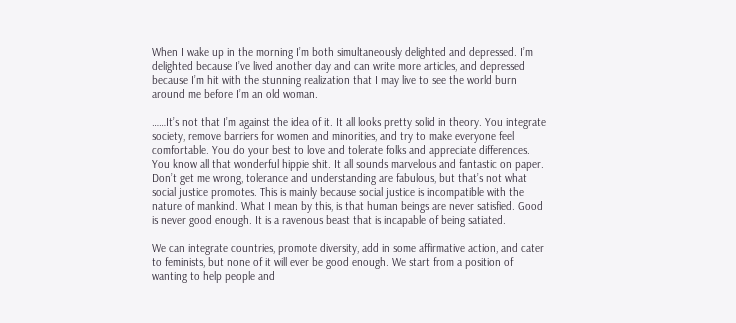When I wake up in the morning I’m both simultaneously delighted and depressed. I’m delighted because I’ve lived another day and can write more articles, and depressed because I’m hit with the stunning realization that I may live to see the world burn around me before I’m an old woman.

……It’s not that I’m against the idea of it. It all looks pretty solid in theory. You integrate society, remove barriers for women and minorities, and try to make everyone feel comfortable. You do your best to love and tolerate folks and appreciate differences. You know all that wonderful hippie shit. It all sounds marvelous and fantastic on paper.
Don’t get me wrong, tolerance and understanding are fabulous, but that’s not what social justice promotes. This is mainly because social justice is incompatible with the nature of mankind. What I mean by this, is that human beings are never satisfied. Good is never good enough. It is a ravenous beast that is incapable of being satiated.

We can integrate countries, promote diversity, add in some affirmative action, and cater to feminists, but none of it will ever be good enough. We start from a position of wanting to help people and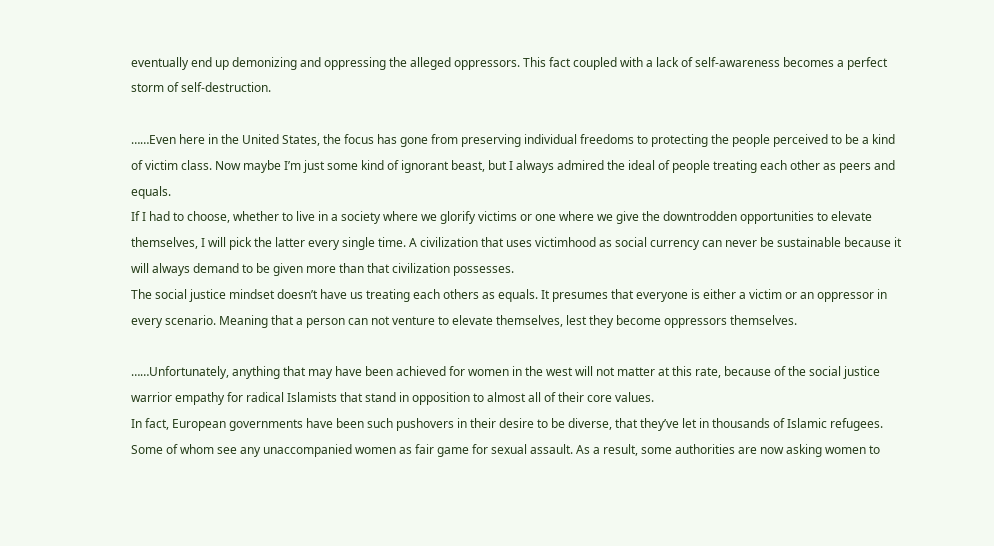eventually end up demonizing and oppressing the alleged oppressors. This fact coupled with a lack of self-awareness becomes a perfect storm of self-destruction.

……Even here in the United States, the focus has gone from preserving individual freedoms to protecting the people perceived to be a kind of victim class. Now maybe I’m just some kind of ignorant beast, but I always admired the ideal of people treating each other as peers and equals.
If I had to choose, whether to live in a society where we glorify victims or one where we give the downtrodden opportunities to elevate themselves, I will pick the latter every single time. A civilization that uses victimhood as social currency can never be sustainable because it will always demand to be given more than that civilization possesses.
The social justice mindset doesn’t have us treating each others as equals. It presumes that everyone is either a victim or an oppressor in every scenario. Meaning that a person can not venture to elevate themselves, lest they become oppressors themselves.

……Unfortunately, anything that may have been achieved for women in the west will not matter at this rate, because of the social justice warrior empathy for radical Islamists that stand in opposition to almost all of their core values.
In fact, European governments have been such pushovers in their desire to be diverse, that they’ve let in thousands of Islamic refugees. Some of whom see any unaccompanied women as fair game for sexual assault. As a result, some authorities are now asking women to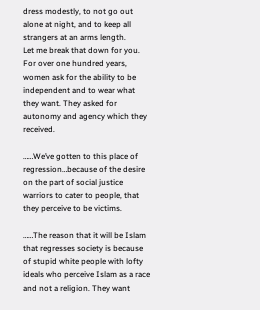dress modestly, to not go out alone at night, and to keep all strangers at an arms length.
Let me break that down for you. For over one hundred years, women ask for the ability to be independent and to wear what they want. They asked for autonomy and agency which they received.

……We’ve gotten to this place of regression…because of the desire on the part of social justice warriors to cater to people, that they perceive to be victims.

……The reason that it will be Islam that regresses society is because of stupid white people with lofty ideals who perceive Islam as a race and not a religion. They want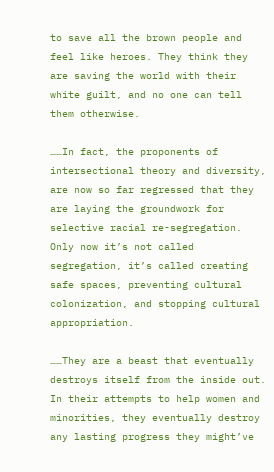to save all the brown people and feel like heroes. They think they are saving the world with their white guilt, and no one can tell them otherwise.

……In fact, the proponents of intersectional theory and diversity, are now so far regressed that they are laying the groundwork for selective racial re-segregation. Only now it’s not called segregation, it’s called creating safe spaces, preventing cultural colonization, and stopping cultural appropriation.

……They are a beast that eventually destroys itself from the inside out. In their attempts to help women and minorities, they eventually destroy any lasting progress they might’ve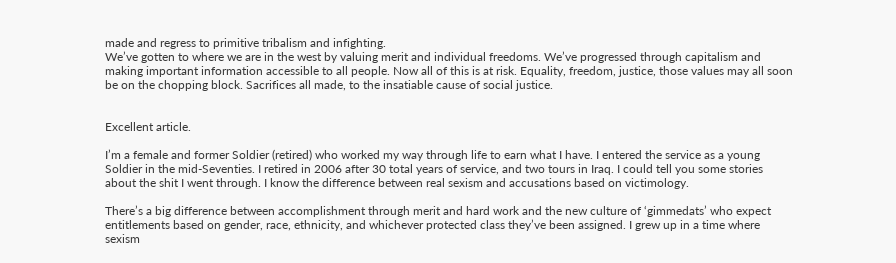made and regress to primitive tribalism and infighting.
We’ve gotten to where we are in the west by valuing merit and individual freedoms. We’ve progressed through capitalism and making important information accessible to all people. Now all of this is at risk. Equality, freedom, justice, those values may all soon be on the chopping block. Sacrifices all made, to the insatiable cause of social justice.


Excellent article.

I’m a female and former Soldier (retired) who worked my way through life to earn what I have. I entered the service as a young Soldier in the mid-Seventies. I retired in 2006 after 30 total years of service, and two tours in Iraq. I could tell you some stories about the shit I went through. I know the difference between real sexism and accusations based on victimology.

There’s a big difference between accomplishment through merit and hard work and the new culture of ‘gimmedats’ who expect entitlements based on gender, race, ethnicity, and whichever protected class they’ve been assigned. I grew up in a time where sexism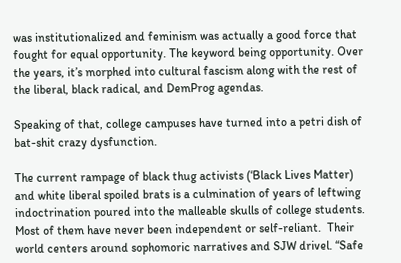was institutionalized and feminism was actually a good force that fought for equal opportunity. The keyword being opportunity. Over the years, it’s morphed into cultural fascism along with the rest of the liberal, black radical, and DemProg agendas.

Speaking of that, college campuses have turned into a petri dish of bat-shit crazy dysfunction.

The current rampage of black thug activists (‘Black Lives Matter) and white liberal spoiled brats is a culmination of years of leftwing indoctrination poured into the malleable skulls of college students.  Most of them have never been independent or self-reliant.  Their world centers around sophomoric narratives and SJW drivel. “Safe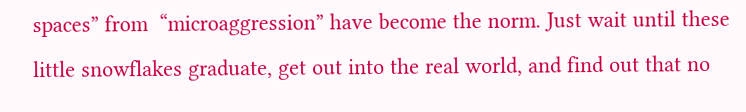spaces” from  “microaggression” have become the norm. Just wait until these little snowflakes graduate, get out into the real world, and find out that no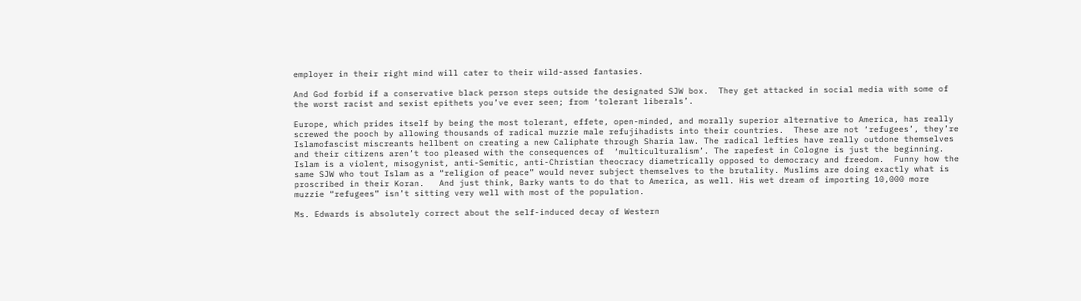employer in their right mind will cater to their wild-assed fantasies.

And God forbid if a conservative black person steps outside the designated SJW box.  They get attacked in social media with some of the worst racist and sexist epithets you’ve ever seen; from ‘tolerant liberals’.

Europe, which prides itself by being the most tolerant, effete, open-minded, and morally superior alternative to America, has really screwed the pooch by allowing thousands of radical muzzie male refujihadists into their countries.  These are not ‘refugees’, they’re Islamofascist miscreants hellbent on creating a new Caliphate through Sharia law. The radical lefties have really outdone themselves and their citizens aren’t too pleased with the consequences of  ‘multiculturalism’. The rapefest in Cologne is just the beginning. Islam is a violent, misogynist, anti-Semitic, anti-Christian theocracy diametrically opposed to democracy and freedom.  Funny how the same SJW who tout Islam as a “religion of peace” would never subject themselves to the brutality. Muslims are doing exactly what is proscribed in their Koran.   And just think, Barky wants to do that to America, as well. His wet dream of importing 10,000 more muzzie “refugees” isn’t sitting very well with most of the population.

Ms. Edwards is absolutely correct about the self-induced decay of Western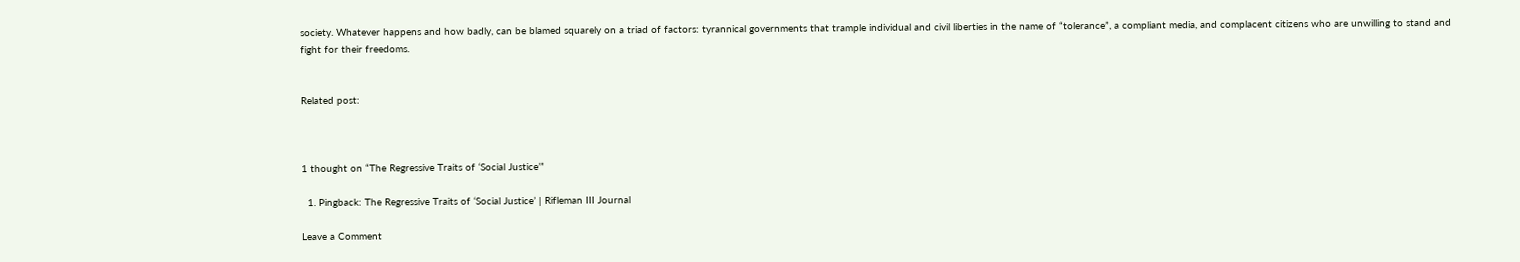society. Whatever happens and how badly, can be blamed squarely on a triad of factors: tyrannical governments that trample individual and civil liberties in the name of “tolerance”, a compliant media, and complacent citizens who are unwilling to stand and fight for their freedoms.


Related post:



1 thought on “The Regressive Traits of ‘Social Justice’”

  1. Pingback: The Regressive Traits of ‘Social Justice’ | Rifleman III Journal

Leave a Comment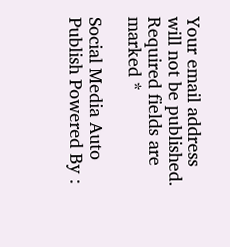Your email address will not be published. Required fields are marked *

Social Media Auto Publish Powered By :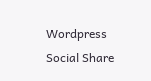Wordpress Social Share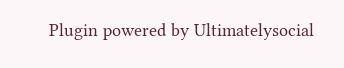Plugin powered by Ultimatelysocial